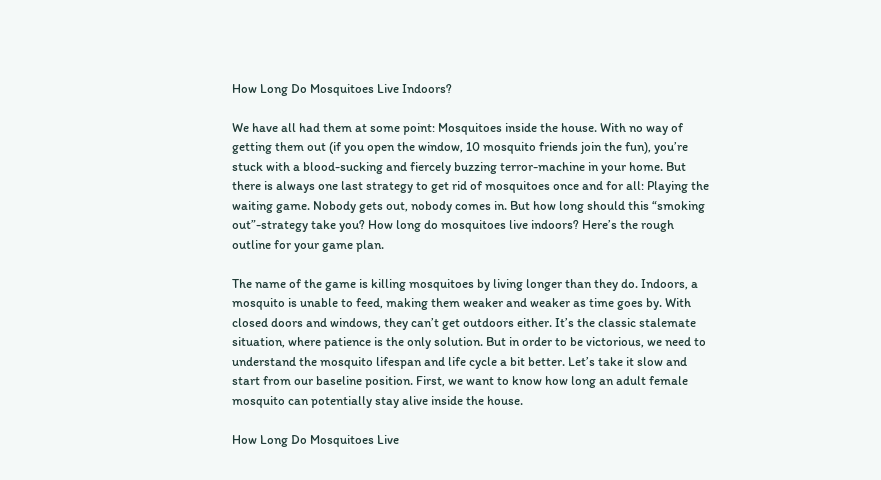How Long Do Mosquitoes Live Indoors?

We have all had them at some point: Mosquitoes inside the house. With no way of getting them out (if you open the window, 10 mosquito friends join the fun), you’re stuck with a blood-sucking and fiercely buzzing terror-machine in your home. But there is always one last strategy to get rid of mosquitoes once and for all: Playing the waiting game. Nobody gets out, nobody comes in. But how long should this “smoking out”-strategy take you? How long do mosquitoes live indoors? Here’s the rough outline for your game plan.

The name of the game is killing mosquitoes by living longer than they do. Indoors, a mosquito is unable to feed, making them weaker and weaker as time goes by. With closed doors and windows, they can’t get outdoors either. It’s the classic stalemate situation, where patience is the only solution. But in order to be victorious, we need to understand the mosquito lifespan and life cycle a bit better. Let’s take it slow and start from our baseline position. First, we want to know how long an adult female mosquito can potentially stay alive inside the house.

How Long Do Mosquitoes Live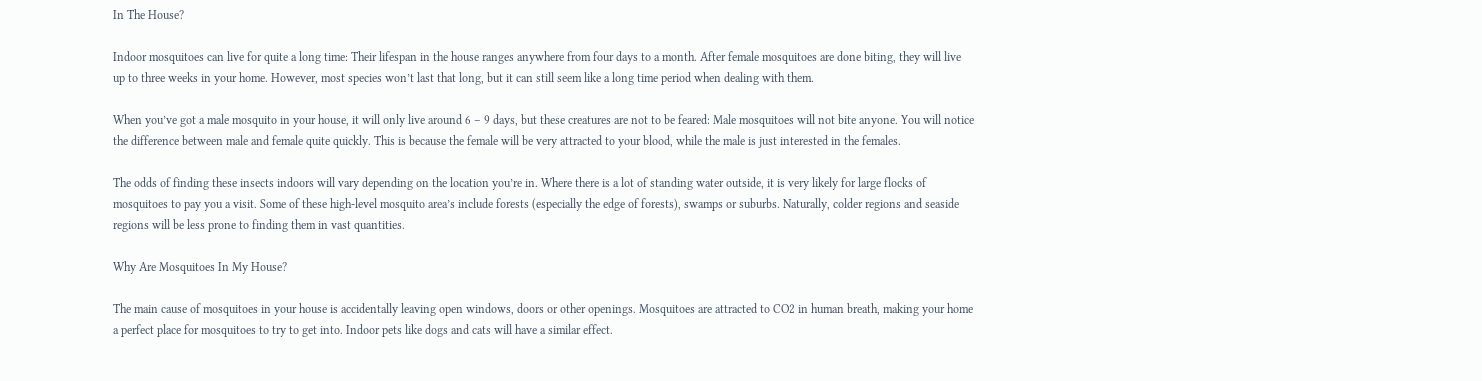In The House?

Indoor mosquitoes can live for quite a long time: Their lifespan in the house ranges anywhere from four days to a month. After female mosquitoes are done biting, they will live up to three weeks in your home. However, most species won’t last that long, but it can still seem like a long time period when dealing with them.

When you’ve got a male mosquito in your house, it will only live around 6 – 9 days, but these creatures are not to be feared: Male mosquitoes will not bite anyone. You will notice the difference between male and female quite quickly. This is because the female will be very attracted to your blood, while the male is just interested in the females.

The odds of finding these insects indoors will vary depending on the location you’re in. Where there is a lot of standing water outside, it is very likely for large flocks of mosquitoes to pay you a visit. Some of these high-level mosquito area’s include forests (especially the edge of forests), swamps or suburbs. Naturally, colder regions and seaside regions will be less prone to finding them in vast quantities.

Why Are Mosquitoes In My House?

The main cause of mosquitoes in your house is accidentally leaving open windows, doors or other openings. Mosquitoes are attracted to CO2 in human breath, making your home a perfect place for mosquitoes to try to get into. Indoor pets like dogs and cats will have a similar effect.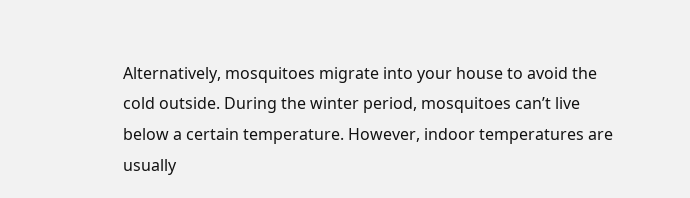Alternatively, mosquitoes migrate into your house to avoid the cold outside. During the winter period, mosquitoes can’t live below a certain temperature. However, indoor temperatures are usually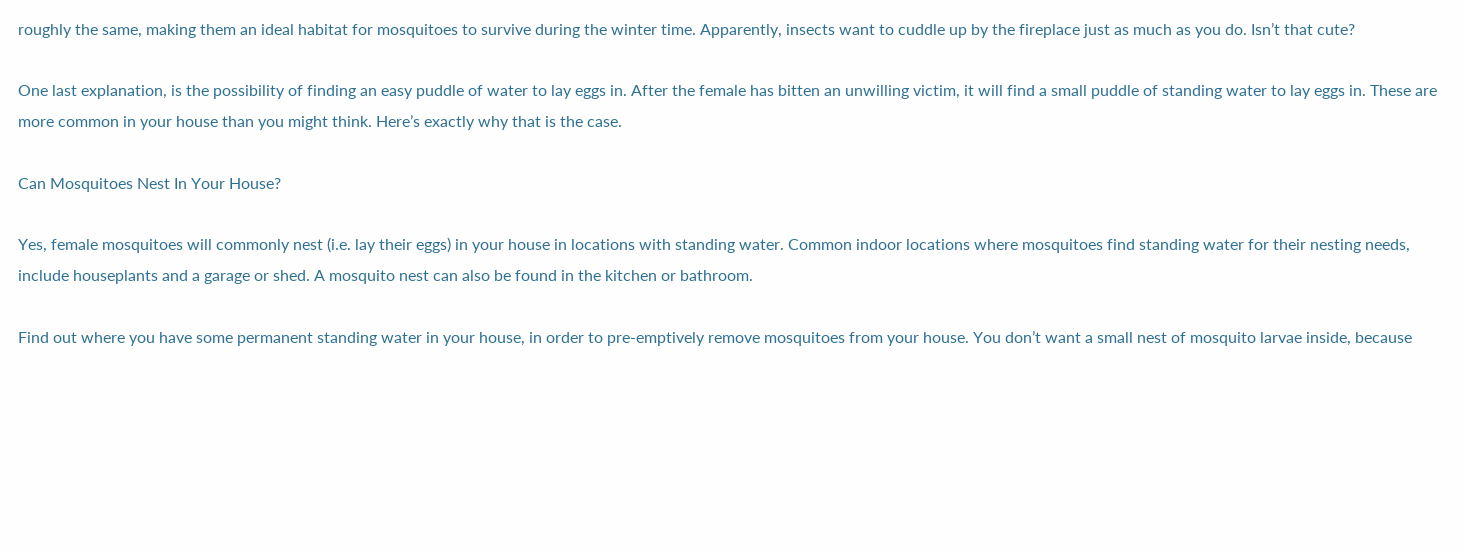roughly the same, making them an ideal habitat for mosquitoes to survive during the winter time. Apparently, insects want to cuddle up by the fireplace just as much as you do. Isn’t that cute?

One last explanation, is the possibility of finding an easy puddle of water to lay eggs in. After the female has bitten an unwilling victim, it will find a small puddle of standing water to lay eggs in. These are more common in your house than you might think. Here’s exactly why that is the case.

Can Mosquitoes Nest In Your House?

Yes, female mosquitoes will commonly nest (i.e. lay their eggs) in your house in locations with standing water. Common indoor locations where mosquitoes find standing water for their nesting needs, include houseplants and a garage or shed. A mosquito nest can also be found in the kitchen or bathroom.

Find out where you have some permanent standing water in your house, in order to pre-emptively remove mosquitoes from your house. You don’t want a small nest of mosquito larvae inside, because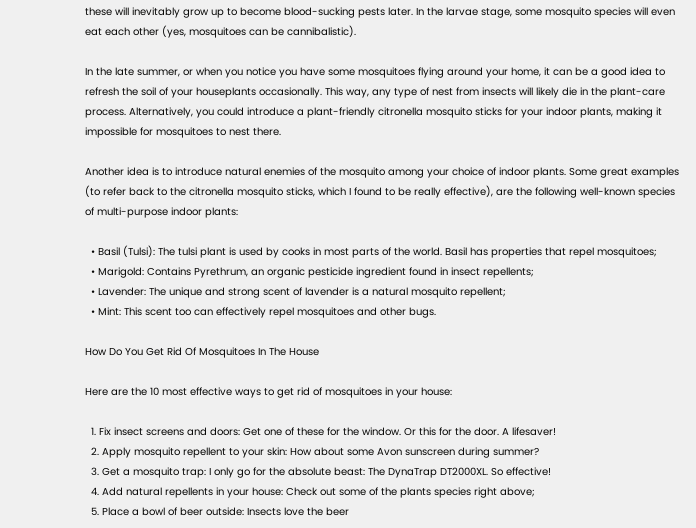these will inevitably grow up to become blood-sucking pests later. In the larvae stage, some mosquito species will even eat each other (yes, mosquitoes can be cannibalistic).

In the late summer, or when you notice you have some mosquitoes flying around your home, it can be a good idea to refresh the soil of your houseplants occasionally. This way, any type of nest from insects will likely die in the plant-care process. Alternatively, you could introduce a plant-friendly citronella mosquito sticks for your indoor plants, making it impossible for mosquitoes to nest there.

Another idea is to introduce natural enemies of the mosquito among your choice of indoor plants. Some great examples (to refer back to the citronella mosquito sticks, which I found to be really effective), are the following well-known species of multi-purpose indoor plants:

  • Basil (Tulsi): The tulsi plant is used by cooks in most parts of the world. Basil has properties that repel mosquitoes;
  • Marigold: Contains Pyrethrum, an organic pesticide ingredient found in insect repellents;
  • Lavender: The unique and strong scent of lavender is a natural mosquito repellent;
  • Mint: This scent too can effectively repel mosquitoes and other bugs.

How Do You Get Rid Of Mosquitoes In The House

Here are the 10 most effective ways to get rid of mosquitoes in your house:

  1. Fix insect screens and doors: Get one of these for the window. Or this for the door. A lifesaver!
  2. Apply mosquito repellent to your skin: How about some Avon sunscreen during summer?
  3. Get a mosquito trap: I only go for the absolute beast: The DynaTrap DT2000XL. So effective!
  4. Add natural repellents in your house: Check out some of the plants species right above;
  5. Place a bowl of beer outside: Insects love the beer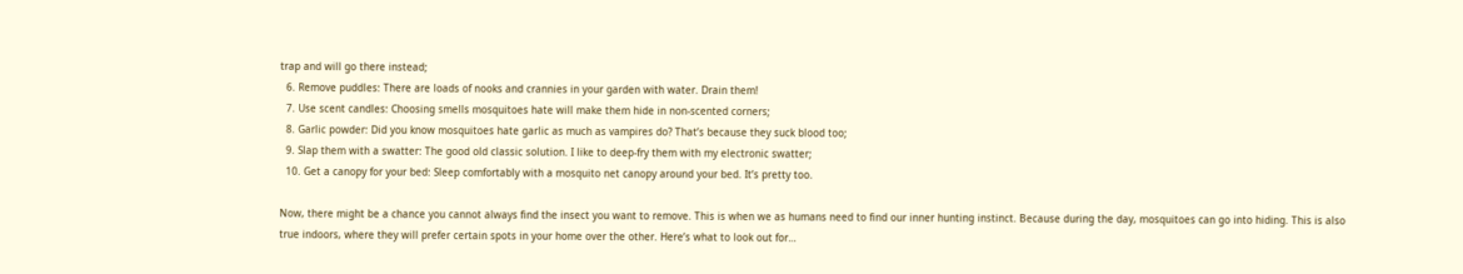trap and will go there instead;
  6. Remove puddles: There are loads of nooks and crannies in your garden with water. Drain them!
  7. Use scent candles: Choosing smells mosquitoes hate will make them hide in non-scented corners;
  8. Garlic powder: Did you know mosquitoes hate garlic as much as vampires do? That’s because they suck blood too;
  9. Slap them with a swatter: The good old classic solution. I like to deep-fry them with my electronic swatter;
  10. Get a canopy for your bed: Sleep comfortably with a mosquito net canopy around your bed. It’s pretty too.

Now, there might be a chance you cannot always find the insect you want to remove. This is when we as humans need to find our inner hunting instinct. Because during the day, mosquitoes can go into hiding. This is also true indoors, where they will prefer certain spots in your home over the other. Here’s what to look out for…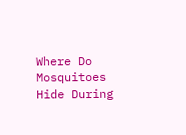Where Do Mosquitoes Hide During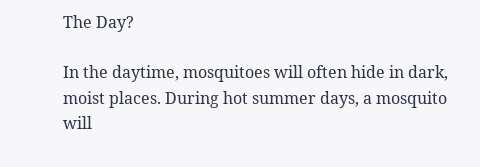The Day?

In the daytime, mosquitoes will often hide in dark, moist places. During hot summer days, a mosquito will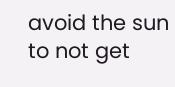avoid the sun to not get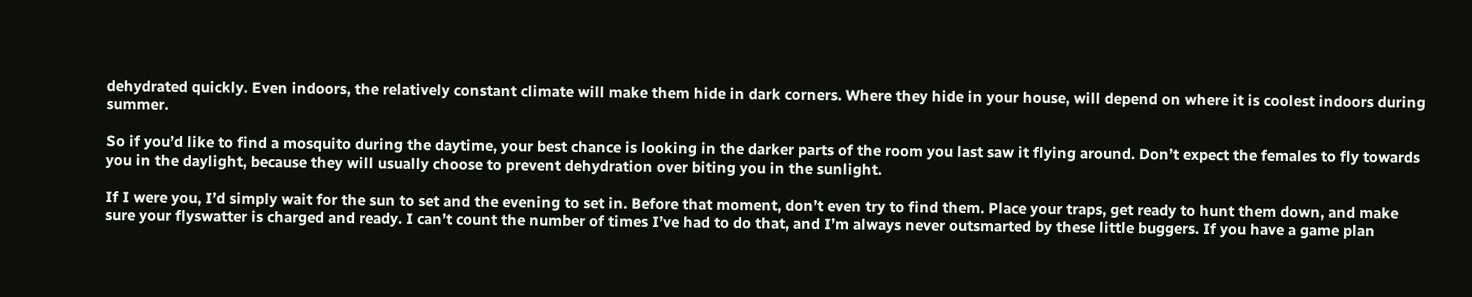dehydrated quickly. Even indoors, the relatively constant climate will make them hide in dark corners. Where they hide in your house, will depend on where it is coolest indoors during summer.

So if you’d like to find a mosquito during the daytime, your best chance is looking in the darker parts of the room you last saw it flying around. Don’t expect the females to fly towards you in the daylight, because they will usually choose to prevent dehydration over biting you in the sunlight.

If I were you, I’d simply wait for the sun to set and the evening to set in. Before that moment, don’t even try to find them. Place your traps, get ready to hunt them down, and make sure your flyswatter is charged and ready. I can’t count the number of times I’ve had to do that, and I’m always never outsmarted by these little buggers. If you have a game plan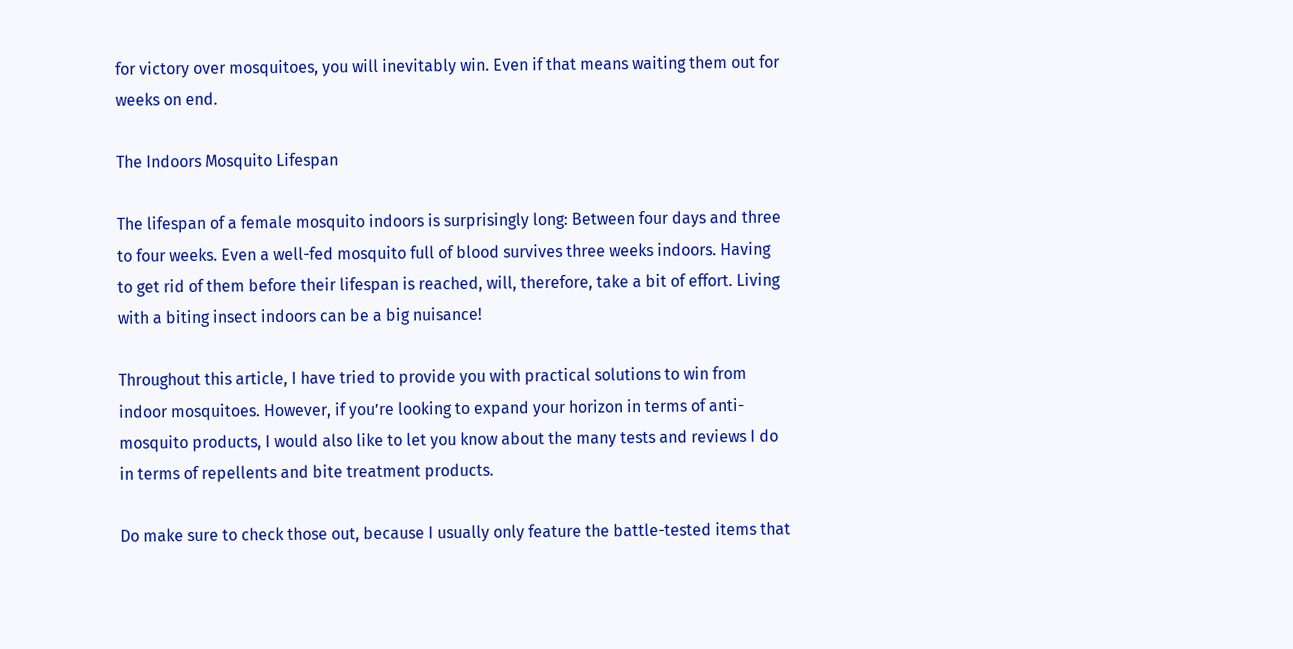for victory over mosquitoes, you will inevitably win. Even if that means waiting them out for weeks on end.

The Indoors Mosquito Lifespan

The lifespan of a female mosquito indoors is surprisingly long: Between four days and three to four weeks. Even a well-fed mosquito full of blood survives three weeks indoors. Having to get rid of them before their lifespan is reached, will, therefore, take a bit of effort. Living with a biting insect indoors can be a big nuisance!

Throughout this article, I have tried to provide you with practical solutions to win from indoor mosquitoes. However, if you’re looking to expand your horizon in terms of anti-mosquito products, I would also like to let you know about the many tests and reviews I do in terms of repellents and bite treatment products.

Do make sure to check those out, because I usually only feature the battle-tested items that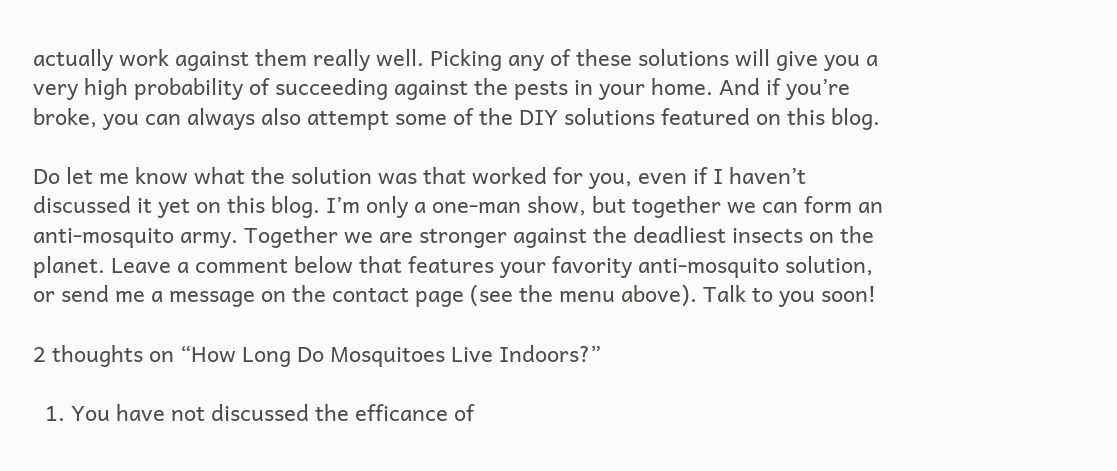actually work against them really well. Picking any of these solutions will give you a very high probability of succeeding against the pests in your home. And if you’re broke, you can always also attempt some of the DIY solutions featured on this blog.

Do let me know what the solution was that worked for you, even if I haven’t discussed it yet on this blog. I’m only a one-man show, but together we can form an anti-mosquito army. Together we are stronger against the deadliest insects on the planet. Leave a comment below that features your favority anti-mosquito solution, or send me a message on the contact page (see the menu above). Talk to you soon!

2 thoughts on “How Long Do Mosquitoes Live Indoors?”

  1. You have not discussed the efficance of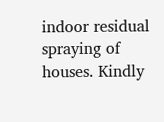indoor residual spraying of houses. Kindly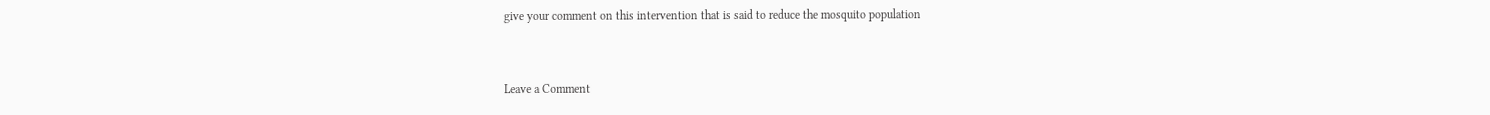give your comment on this intervention that is said to reduce the mosquito population


Leave a Comment